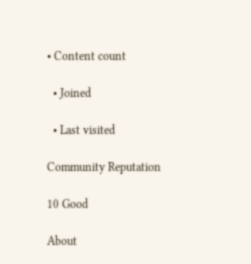• Content count

  • Joined

  • Last visited

Community Reputation

10 Good

About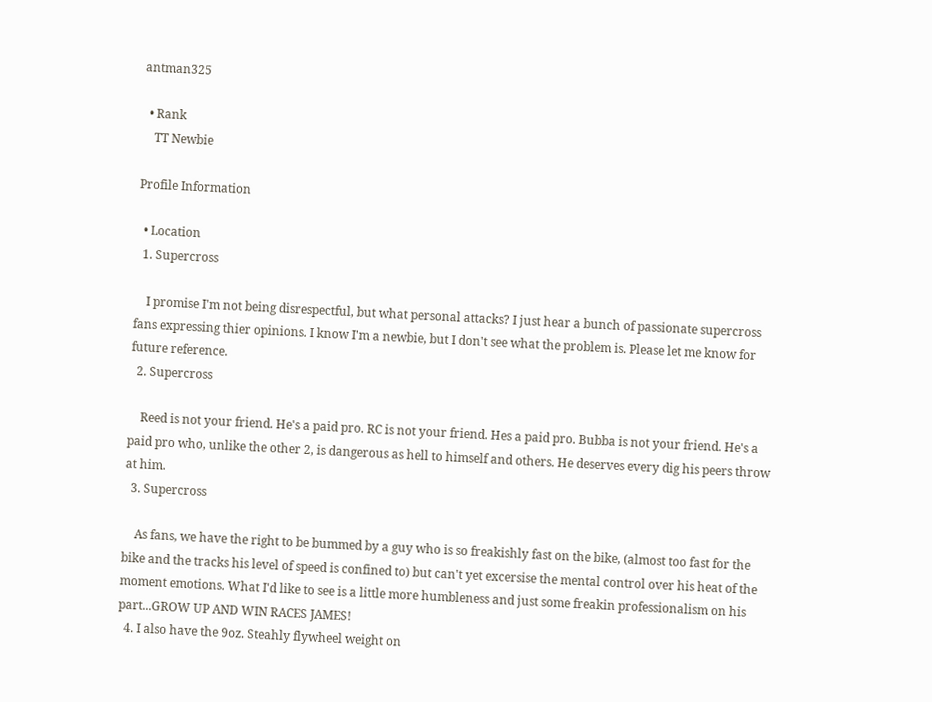antman325

  • Rank
    TT Newbie

Profile Information

  • Location
  1. Supercross

    I promise I'm not being disrespectful, but what personal attacks? I just hear a bunch of passionate supercross fans expressing thier opinions. I know I'm a newbie, but I don't see what the problem is. Please let me know for future reference.
  2. Supercross

    Reed is not your friend. He's a paid pro. RC is not your friend. Hes a paid pro. Bubba is not your friend. He's a paid pro who, unlike the other 2, is dangerous as hell to himself and others. He deserves every dig his peers throw at him.
  3. Supercross

    As fans, we have the right to be bummed by a guy who is so freakishly fast on the bike, (almost too fast for the bike and the tracks his level of speed is confined to) but can't yet excersise the mental control over his heat of the moment emotions. What I'd like to see is a little more humbleness and just some freakin professionalism on his part...GROW UP AND WIN RACES JAMES!
  4. I also have the 9oz. Steahly flywheel weight on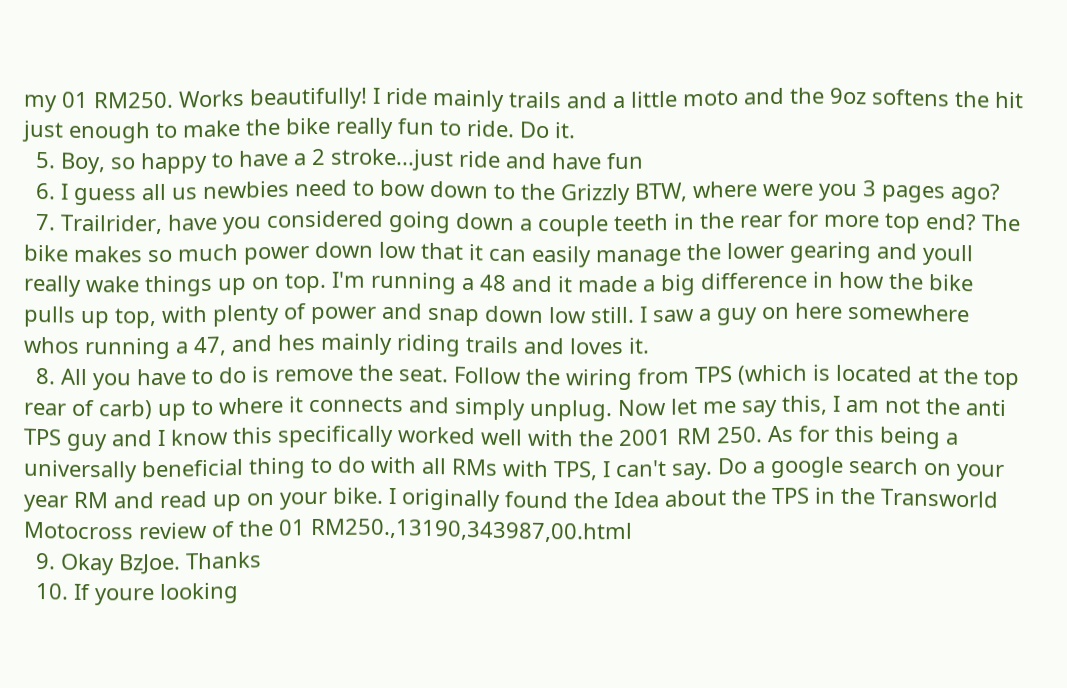my 01 RM250. Works beautifully! I ride mainly trails and a little moto and the 9oz softens the hit just enough to make the bike really fun to ride. Do it.
  5. Boy, so happy to have a 2 stroke...just ride and have fun
  6. I guess all us newbies need to bow down to the Grizzly BTW, where were you 3 pages ago?
  7. Trailrider, have you considered going down a couple teeth in the rear for more top end? The bike makes so much power down low that it can easily manage the lower gearing and youll really wake things up on top. I'm running a 48 and it made a big difference in how the bike pulls up top, with plenty of power and snap down low still. I saw a guy on here somewhere whos running a 47, and hes mainly riding trails and loves it.
  8. All you have to do is remove the seat. Follow the wiring from TPS (which is located at the top rear of carb) up to where it connects and simply unplug. Now let me say this, I am not the anti TPS guy and I know this specifically worked well with the 2001 RM 250. As for this being a universally beneficial thing to do with all RMs with TPS, I can't say. Do a google search on your year RM and read up on your bike. I originally found the Idea about the TPS in the Transworld Motocross review of the 01 RM250.,13190,343987,00.html
  9. Okay BzJoe. Thanks
  10. If youre looking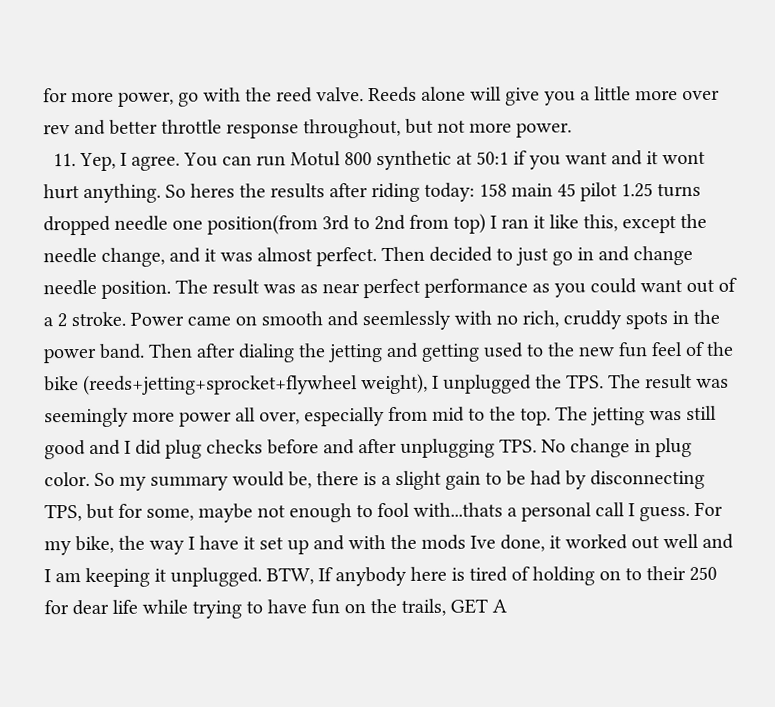for more power, go with the reed valve. Reeds alone will give you a little more over rev and better throttle response throughout, but not more power.
  11. Yep, I agree. You can run Motul 800 synthetic at 50:1 if you want and it wont hurt anything. So heres the results after riding today: 158 main 45 pilot 1.25 turns dropped needle one position(from 3rd to 2nd from top) I ran it like this, except the needle change, and it was almost perfect. Then decided to just go in and change needle position. The result was as near perfect performance as you could want out of a 2 stroke. Power came on smooth and seemlessly with no rich, cruddy spots in the power band. Then after dialing the jetting and getting used to the new fun feel of the bike (reeds+jetting+sprocket+flywheel weight), I unplugged the TPS. The result was seemingly more power all over, especially from mid to the top. The jetting was still good and I did plug checks before and after unplugging TPS. No change in plug color. So my summary would be, there is a slight gain to be had by disconnecting TPS, but for some, maybe not enough to fool with...thats a personal call I guess. For my bike, the way I have it set up and with the mods Ive done, it worked out well and I am keeping it unplugged. BTW, If anybody here is tired of holding on to their 250 for dear life while trying to have fun on the trails, GET A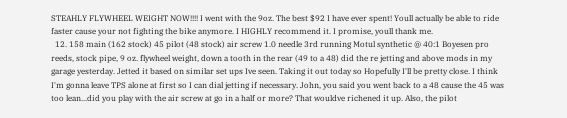STEAHLY FLYWHEEL WEIGHT NOW!!!! I went with the 9oz. The best $92 I have ever spent! Youll actually be able to ride faster cause your not fighting the bike anymore. I HIGHLY recommend it. I promise, youll thank me.
  12. 158 main (162 stock) 45 pilot (48 stock) air screw 1.0 needle 3rd running Motul synthetic @ 40:1 Boyesen pro reeds, stock pipe, 9 oz. flywheel weight, down a tooth in the rear (49 to a 48) did the re jetting and above mods in my garage yesterday. Jetted it based on similar set ups Ive seen. Taking it out today so Hopefully I'll be pretty close. I think I'm gonna leave TPS alone at first so I can dial jetting if necessary. John, you said you went back to a 48 cause the 45 was too lean...did you play with the air screw at go in a half or more? That wouldve richened it up. Also, the pilot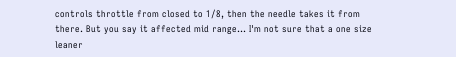controls throttle from closed to 1/8, then the needle takes it from there. But you say it affected mid range... I'm not sure that a one size leaner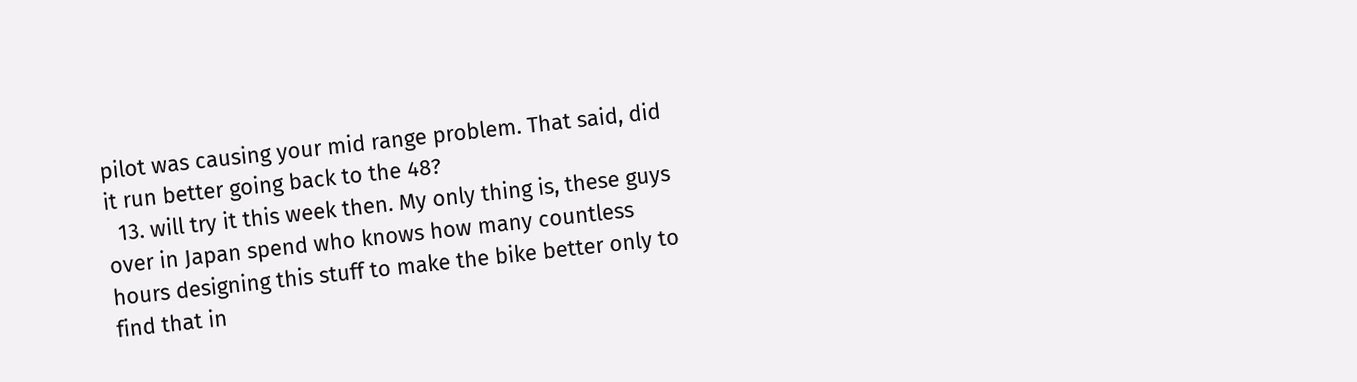pilot was causing your mid range problem. That said, did it run better going back to the 48?
  13. will try it this week then. My only thing is, these guys over in Japan spend who knows how many countless hours designing this stuff to make the bike better only to find that in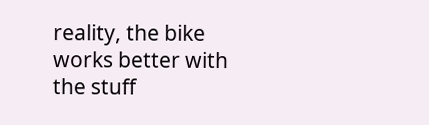reality, the bike works better with the stuff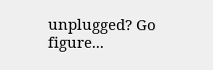unplugged? Go figure...